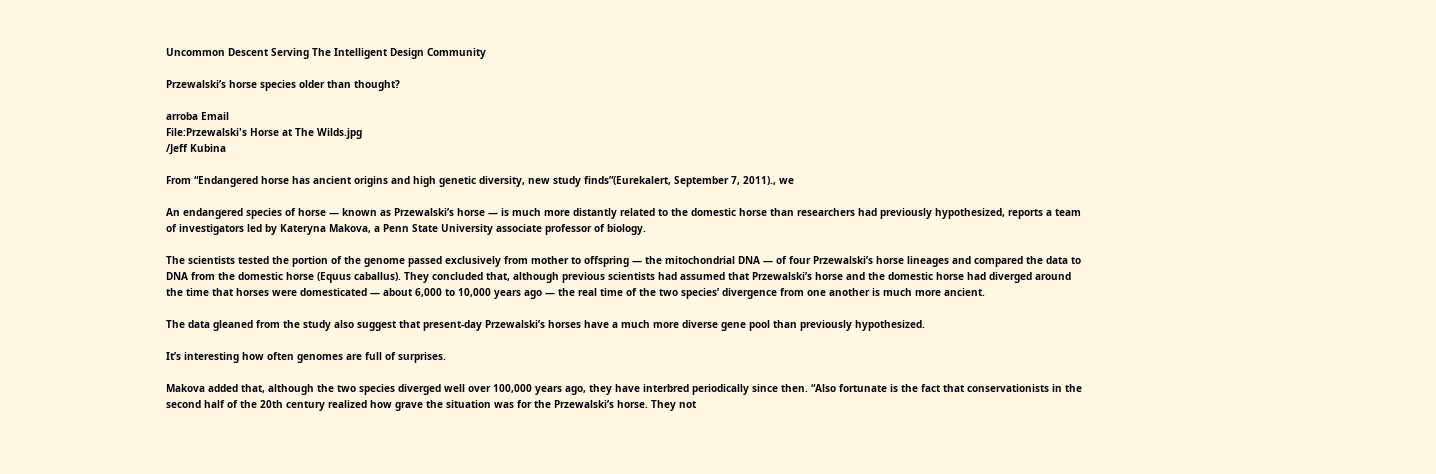Uncommon Descent Serving The Intelligent Design Community

Przewalski’s horse species older than thought?

arroba Email
File:Przewalski's Horse at The Wilds.jpg
/Jeff Kubina

From “Endangered horse has ancient origins and high genetic diversity, new study finds”(Eurekalert, September 7, 2011)., we

An endangered species of horse — known as Przewalski’s horse — is much more distantly related to the domestic horse than researchers had previously hypothesized, reports a team of investigators led by Kateryna Makova, a Penn State University associate professor of biology.

The scientists tested the portion of the genome passed exclusively from mother to offspring — the mitochondrial DNA — of four Przewalski’s horse lineages and compared the data to DNA from the domestic horse (Equus caballus). They concluded that, although previous scientists had assumed that Przewalski’s horse and the domestic horse had diverged around the time that horses were domesticated — about 6,000 to 10,000 years ago — the real time of the two species’ divergence from one another is much more ancient.

The data gleaned from the study also suggest that present-day Przewalski’s horses have a much more diverse gene pool than previously hypothesized.

It’s interesting how often genomes are full of surprises.

Makova added that, although the two species diverged well over 100,000 years ago, they have interbred periodically since then. “Also fortunate is the fact that conservationists in the second half of the 20th century realized how grave the situation was for the Przewalski’s horse. They not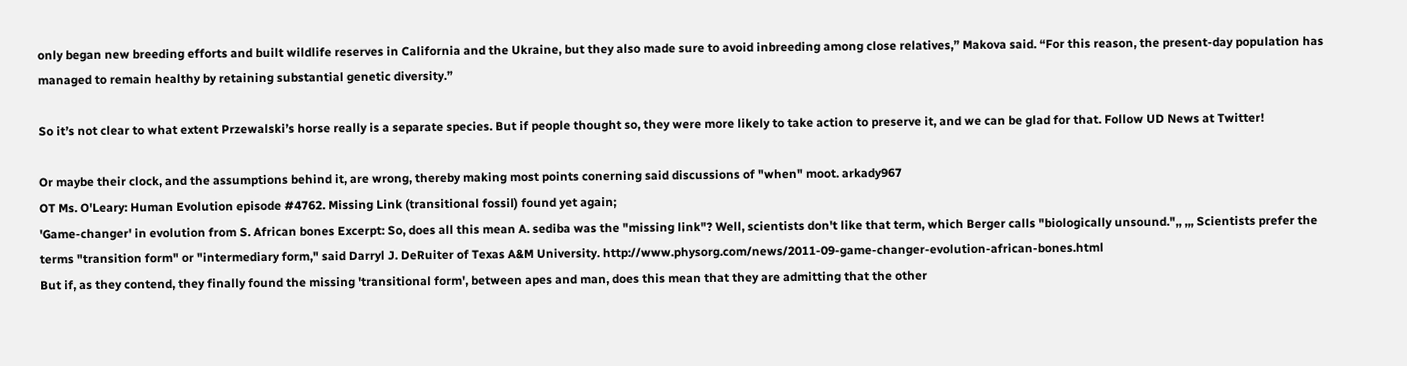only began new breeding efforts and built wildlife reserves in California and the Ukraine, but they also made sure to avoid inbreeding among close relatives,” Makova said. “For this reason, the present-day population has managed to remain healthy by retaining substantial genetic diversity.”

So it’s not clear to what extent Przewalski’s horse really is a separate species. But if people thought so, they were more likely to take action to preserve it, and we can be glad for that. Follow UD News at Twitter!

Or maybe their clock, and the assumptions behind it, are wrong, thereby making most points conerning said discussions of "when" moot. arkady967
OT Ms. O'Leary: Human Evolution episode #4762. Missing Link (transitional fossil) found yet again;
'Game-changer' in evolution from S. African bones Excerpt: So, does all this mean A. sediba was the "missing link"? Well, scientists don't like that term, which Berger calls "biologically unsound.",, ,,, Scientists prefer the terms "transition form" or "intermediary form," said Darryl J. DeRuiter of Texas A&M University. http://www.physorg.com/news/2011-09-game-changer-evolution-african-bones.html
But if, as they contend, they finally found the missing 'transitional form', between apes and man, does this mean that they are admitting that the other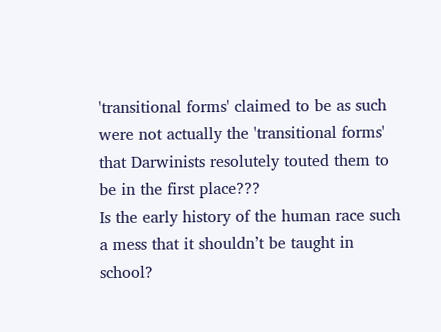'transitional forms' claimed to be as such were not actually the 'transitional forms' that Darwinists resolutely touted them to be in the first place???
Is the early history of the human race such a mess that it shouldn’t be taught in school?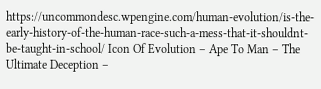https://uncommondesc.wpengine.com/human-evolution/is-the-early-history-of-the-human-race-such-a-mess-that-it-shouldnt-be-taught-in-school/ Icon Of Evolution – Ape To Man – The Ultimate Deception –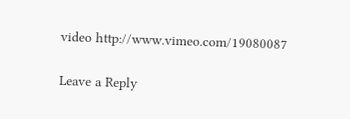video http://www.vimeo.com/19080087

Leave a Reply